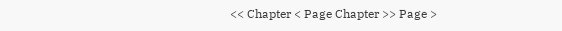<< Chapter < Page Chapter >> Page >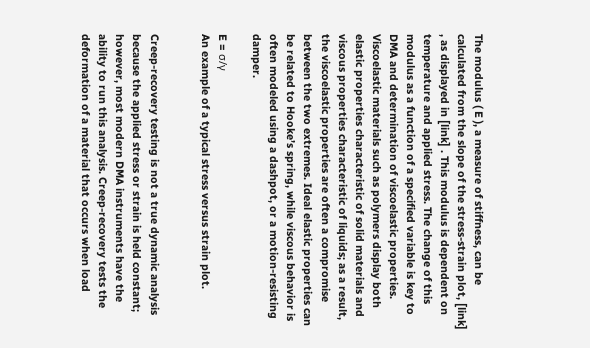The modulus ( E ), a measure of stiffness, can be calculated from the slope of the stress-strain plot, [link] , as displayed in [link] . This modulus is dependent on temperature and applied stress. The change of this modulus as a function of a specified variable is key to DMA and determination of viscoelastic properties. Viscoelastic materials such as polymers display both elastic properties characteristic of solid materials and viscous properties characteristic of liquids; as a result, the viscoelastic properties are often a compromise between the two extremes. Ideal elastic properties can be related to Hooke’s spring, while viscous behavior is often modeled using a dashpot, or a motion-resisting damper.

E = σ/γ
An example of a typical stress versus strain plot.


Creep-recovery testing is not a true dynamic analysis because the applied stress or strain is held constant; however, most modern DMA instruments have the ability to run this analysis. Creep-recovery tests the deformation of a material that occurs when load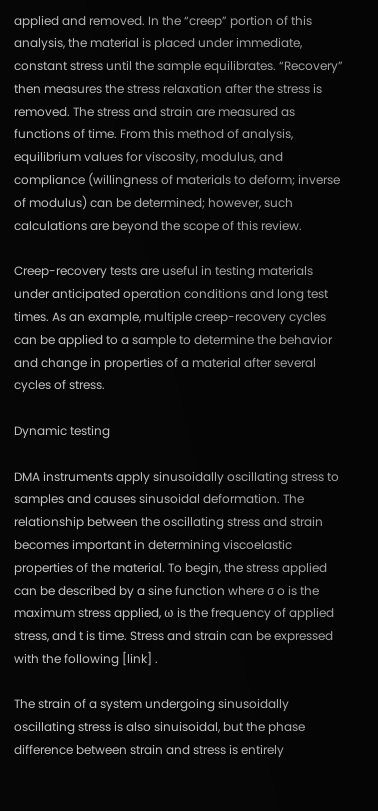applied and removed. In the “creep” portion of this analysis, the material is placed under immediate, constant stress until the sample equilibrates. “Recovery” then measures the stress relaxation after the stress is removed. The stress and strain are measured as functions of time. From this method of analysis, equilibrium values for viscosity, modulus, and compliance (willingness of materials to deform; inverse of modulus) can be determined; however, such calculations are beyond the scope of this review.

Creep-recovery tests are useful in testing materials under anticipated operation conditions and long test times. As an example, multiple creep-recovery cycles can be applied to a sample to determine the behavior and change in properties of a material after several cycles of stress.

Dynamic testing

DMA instruments apply sinusoidally oscillating stress to samples and causes sinusoidal deformation. The relationship between the oscillating stress and strain becomes important in determining viscoelastic properties of the material. To begin, the stress applied can be described by a sine function where σ o is the maximum stress applied, ω is the frequency of applied stress, and t is time. Stress and strain can be expressed with the following [link] .

The strain of a system undergoing sinusoidally oscillating stress is also sinuisoidal, but the phase difference between strain and stress is entirely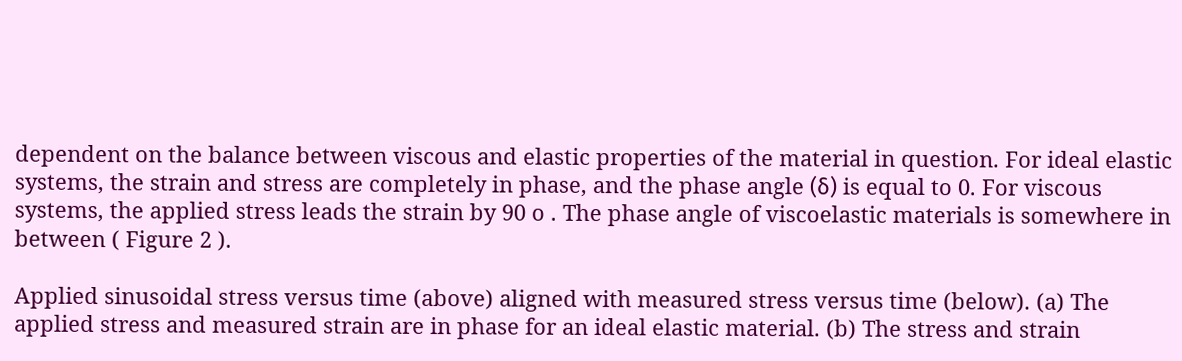dependent on the balance between viscous and elastic properties of the material in question. For ideal elastic systems, the strain and stress are completely in phase, and the phase angle (δ) is equal to 0. For viscous systems, the applied stress leads the strain by 90 o . The phase angle of viscoelastic materials is somewhere in between ( Figure 2 ).

Applied sinusoidal stress versus time (above) aligned with measured stress versus time (below). (a) The applied stress and measured strain are in phase for an ideal elastic material. (b) The stress and strain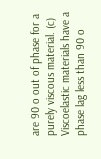are 90 o out of phase for a purely viscous material. (c) Viscoelastic materials have a phase lag less than 90 o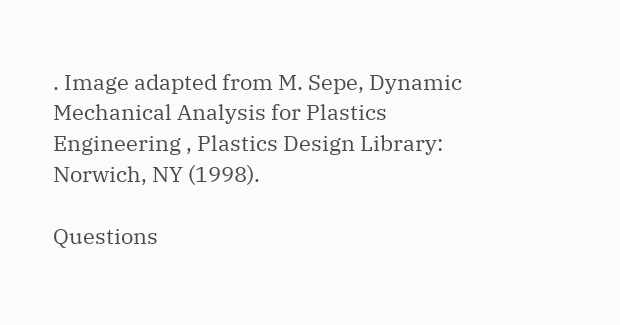. Image adapted from M. Sepe, Dynamic Mechanical Analysis for Plastics Engineering , Plastics Design Library: Norwich, NY (1998).

Questions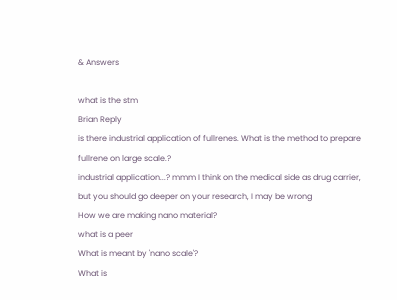& Answers

what is the stm
Brian Reply
is there industrial application of fullrenes. What is the method to prepare fullrene on large scale.?
industrial application...? mmm I think on the medical side as drug carrier, but you should go deeper on your research, I may be wrong
How we are making nano material?
what is a peer
What is meant by 'nano scale'?
What is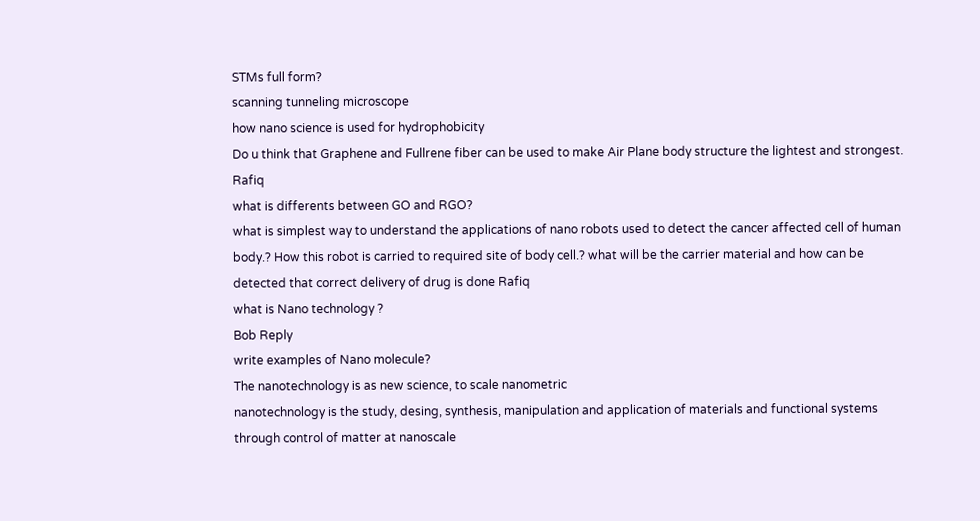STMs full form?
scanning tunneling microscope
how nano science is used for hydrophobicity
Do u think that Graphene and Fullrene fiber can be used to make Air Plane body structure the lightest and strongest. Rafiq
what is differents between GO and RGO?
what is simplest way to understand the applications of nano robots used to detect the cancer affected cell of human body.? How this robot is carried to required site of body cell.? what will be the carrier material and how can be detected that correct delivery of drug is done Rafiq
what is Nano technology ?
Bob Reply
write examples of Nano molecule?
The nanotechnology is as new science, to scale nanometric
nanotechnology is the study, desing, synthesis, manipulation and application of materials and functional systems through control of matter at nanoscale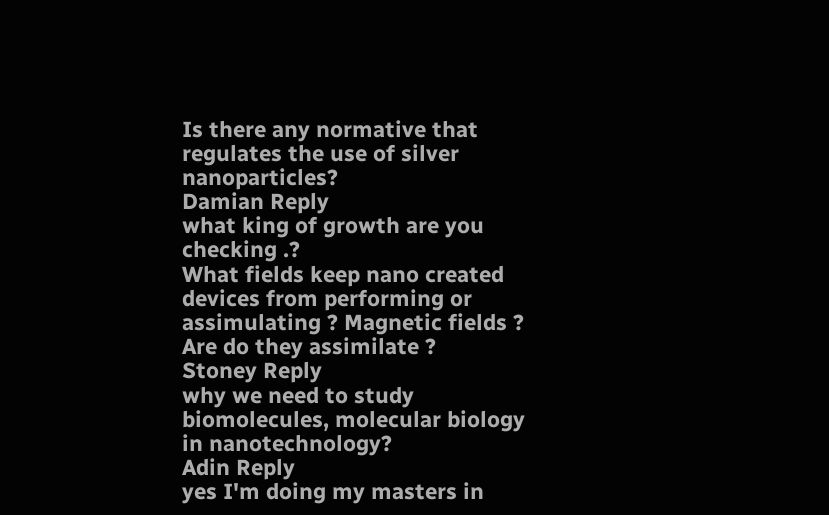Is there any normative that regulates the use of silver nanoparticles?
Damian Reply
what king of growth are you checking .?
What fields keep nano created devices from performing or assimulating ? Magnetic fields ? Are do they assimilate ?
Stoney Reply
why we need to study biomolecules, molecular biology in nanotechnology?
Adin Reply
yes I'm doing my masters in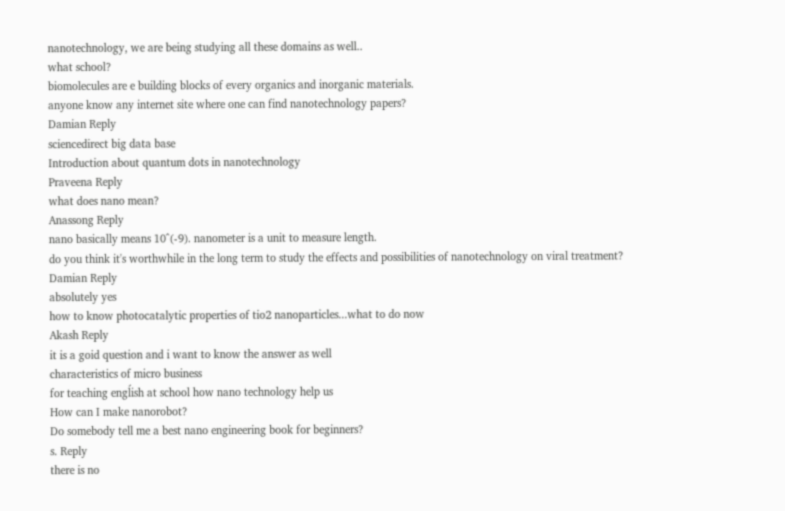nanotechnology, we are being studying all these domains as well..
what school?
biomolecules are e building blocks of every organics and inorganic materials.
anyone know any internet site where one can find nanotechnology papers?
Damian Reply
sciencedirect big data base
Introduction about quantum dots in nanotechnology
Praveena Reply
what does nano mean?
Anassong Reply
nano basically means 10^(-9). nanometer is a unit to measure length.
do you think it's worthwhile in the long term to study the effects and possibilities of nanotechnology on viral treatment?
Damian Reply
absolutely yes
how to know photocatalytic properties of tio2 nanoparticles...what to do now
Akash Reply
it is a goid question and i want to know the answer as well
characteristics of micro business
for teaching engĺish at school how nano technology help us
How can I make nanorobot?
Do somebody tell me a best nano engineering book for beginners?
s. Reply
there is no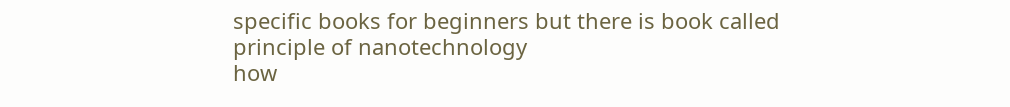specific books for beginners but there is book called principle of nanotechnology
how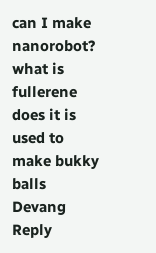can I make nanorobot?
what is fullerene does it is used to make bukky balls
Devang Reply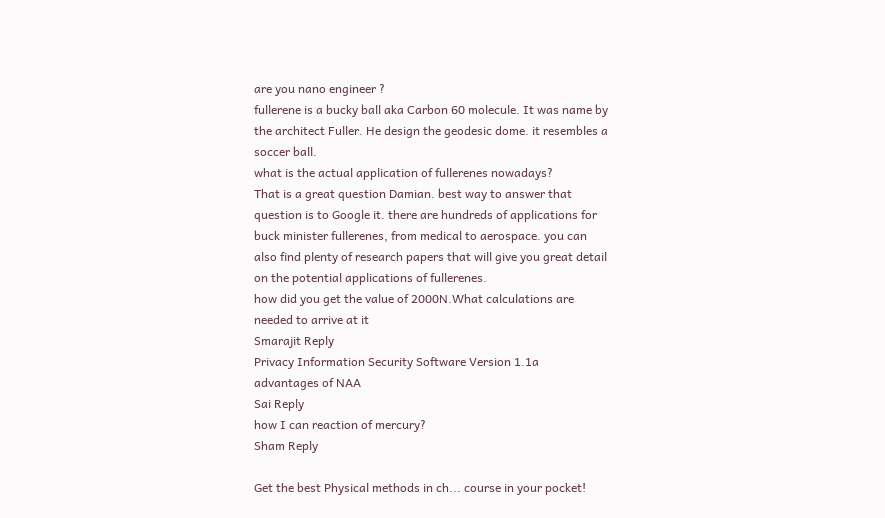are you nano engineer ?
fullerene is a bucky ball aka Carbon 60 molecule. It was name by the architect Fuller. He design the geodesic dome. it resembles a soccer ball.
what is the actual application of fullerenes nowadays?
That is a great question Damian. best way to answer that question is to Google it. there are hundreds of applications for buck minister fullerenes, from medical to aerospace. you can also find plenty of research papers that will give you great detail on the potential applications of fullerenes.
how did you get the value of 2000N.What calculations are needed to arrive at it
Smarajit Reply
Privacy Information Security Software Version 1.1a
advantages of NAA
Sai Reply
how I can reaction of mercury?
Sham Reply

Get the best Physical methods in ch... course in your pocket!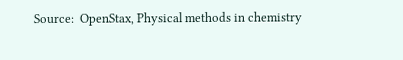Source:  OpenStax, Physical methods in chemistry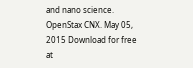and nano science. OpenStax CNX. May 05, 2015 Download for free at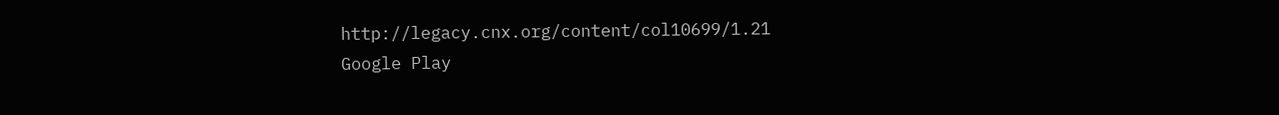http://legacy.cnx.org/content/col10699/1.21
Google Play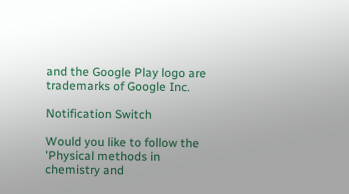and the Google Play logo are trademarks of Google Inc.

Notification Switch

Would you like to follow the 'Physical methods in chemistry and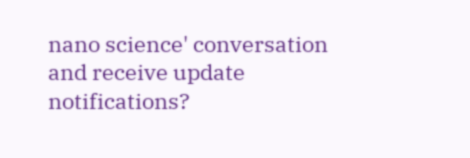nano science' conversation and receive update notifications?